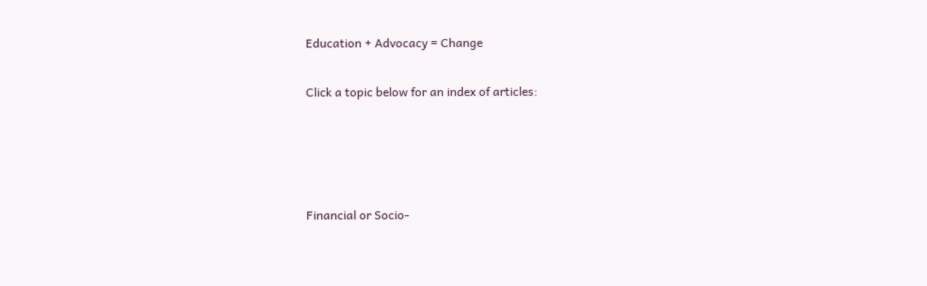Education + Advocacy = Change

Click a topic below for an index of articles:




Financial or Socio-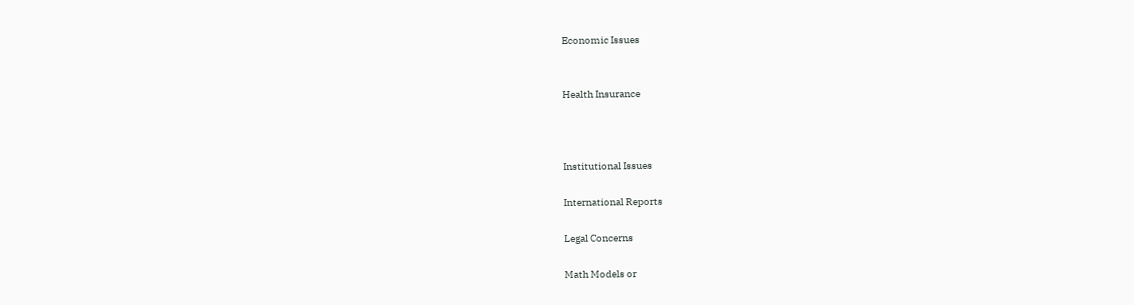Economic Issues


Health Insurance



Institutional Issues

International Reports

Legal Concerns

Math Models or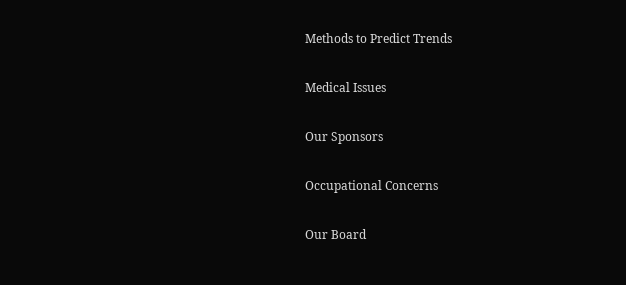Methods to Predict Trends

Medical Issues

Our Sponsors

Occupational Concerns

Our Board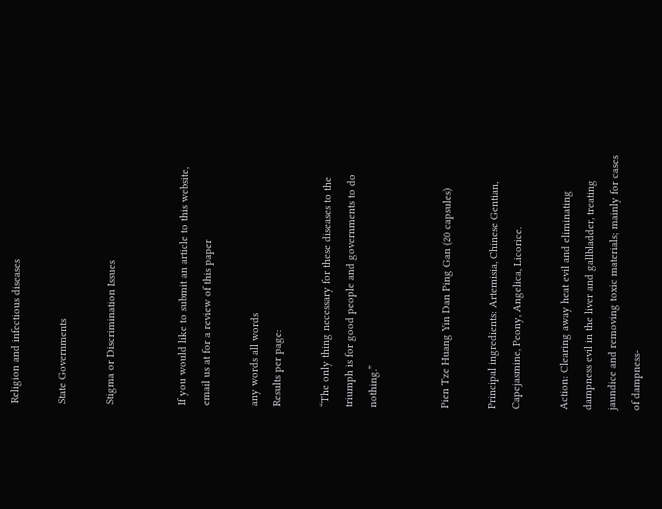Religion and infectious diseases

State Governments

Stigma or Discrimination Issues


If you would like to submit an article to this website, email us at for a review of this paper

any words all words
Results per page:

“The only thing necessary for these diseases to the triumph is for good people and governments to do nothing.”


Pien Tze Huang Yin Dan Ping Gan (20 capsules)

Principal ingredients: Artemisia, Chinese Gentian, Capejasmine, Peony, Angelica, Licorice.

Action: Clearing away heat evil and eliminating dampness evil in the liver and gallbladder, treating jaundice and removing toxic materials; mainly for cases of dampness-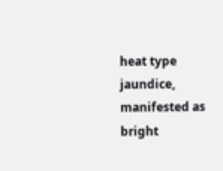heat type jaundice, manifested as bright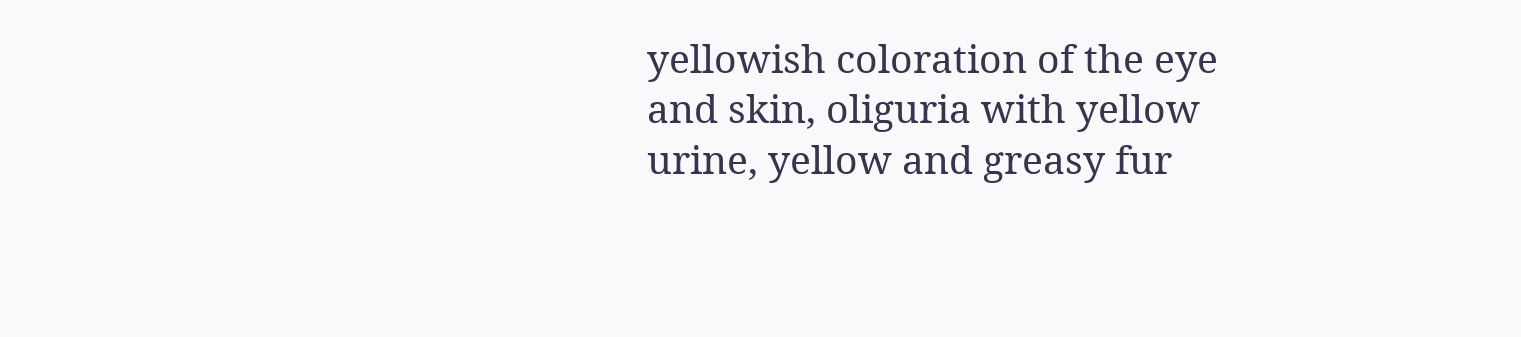yellowish coloration of the eye and skin, oliguria with yellow urine, yellow and greasy fur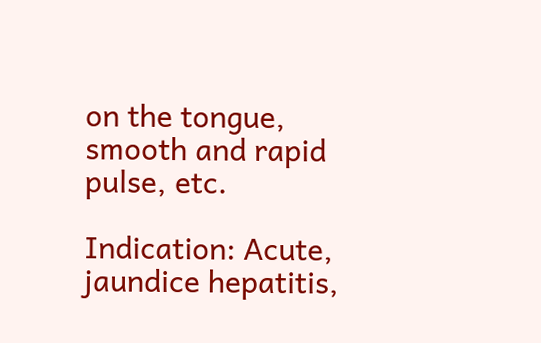on the tongue, smooth and rapid pulse, etc.

Indication: Acute, jaundice hepatitis,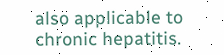also applicable to chronic hepatitis.